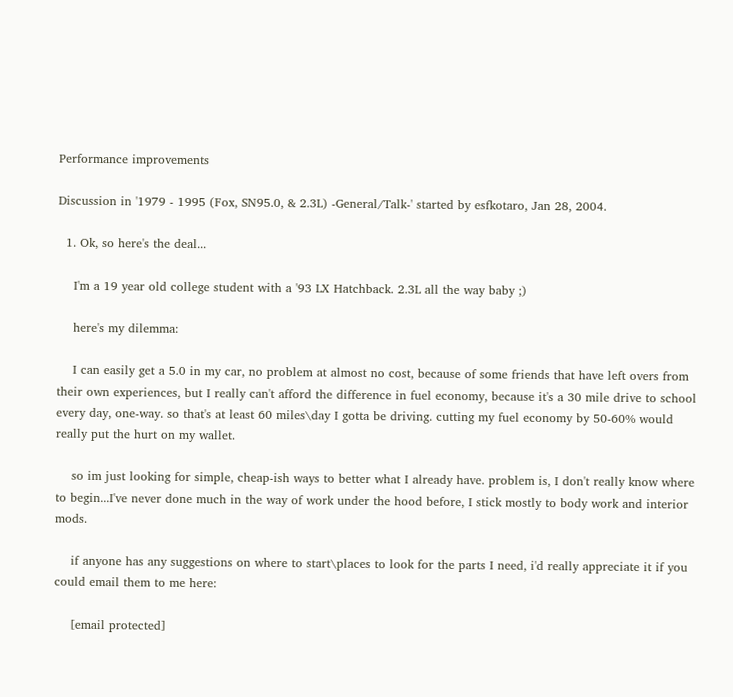Performance improvements

Discussion in '1979 - 1995 (Fox, SN95.0, & 2.3L) -General/Talk-' started by esfkotaro, Jan 28, 2004.

  1. Ok, so here's the deal...

    I'm a 19 year old college student with a '93 LX Hatchback. 2.3L all the way baby ;)

    here's my dilemma:

    I can easily get a 5.0 in my car, no problem at almost no cost, because of some friends that have left overs from their own experiences, but I really can't afford the difference in fuel economy, because it's a 30 mile drive to school every day, one-way. so that's at least 60 miles\day I gotta be driving. cutting my fuel economy by 50-60% would really put the hurt on my wallet.

    so im just looking for simple, cheap-ish ways to better what I already have. problem is, I don't really know where to begin...I've never done much in the way of work under the hood before, I stick mostly to body work and interior mods.

    if anyone has any suggestions on where to start\places to look for the parts I need, i'd really appreciate it if you could email them to me here:

    [email protected]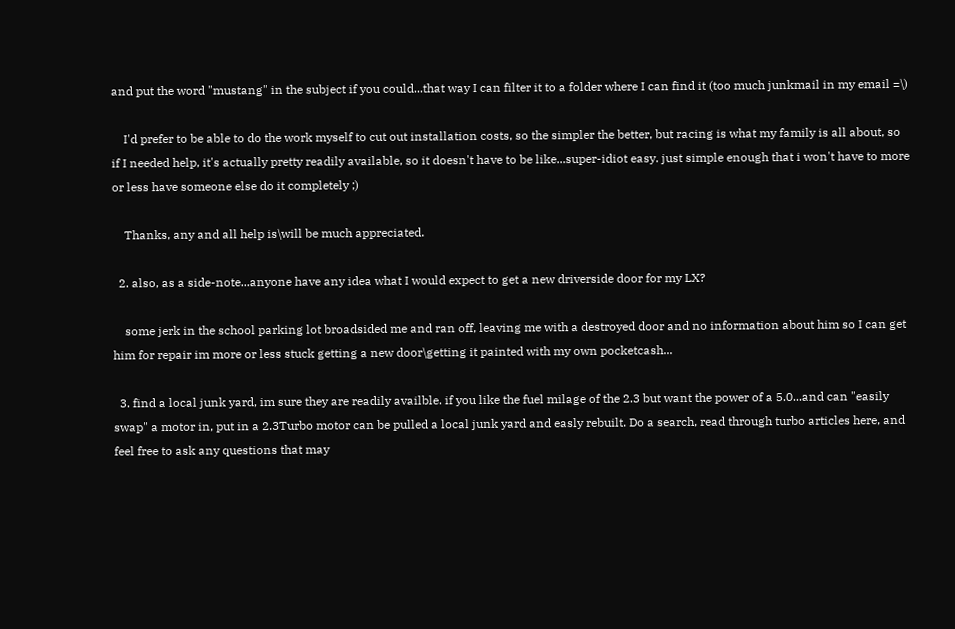and put the word "mustang" in the subject if you could...that way I can filter it to a folder where I can find it (too much junkmail in my email =\)

    I'd prefer to be able to do the work myself to cut out installation costs, so the simpler the better, but racing is what my family is all about, so if I needed help, it's actually pretty readily available, so it doesn't have to be like...super-idiot easy. just simple enough that i won't have to more or less have someone else do it completely ;)

    Thanks, any and all help is\will be much appreciated.

  2. also, as a side-note...anyone have any idea what I would expect to get a new driverside door for my LX?

    some jerk in the school parking lot broadsided me and ran off, leaving me with a destroyed door and no information about him so I can get him for repair im more or less stuck getting a new door\getting it painted with my own pocketcash...

  3. find a local junk yard, im sure they are readily availble. if you like the fuel milage of the 2.3 but want the power of a 5.0...and can "easily swap" a motor in, put in a 2.3Turbo motor can be pulled a local junk yard and easly rebuilt. Do a search, read through turbo articles here, and feel free to ask any questions that may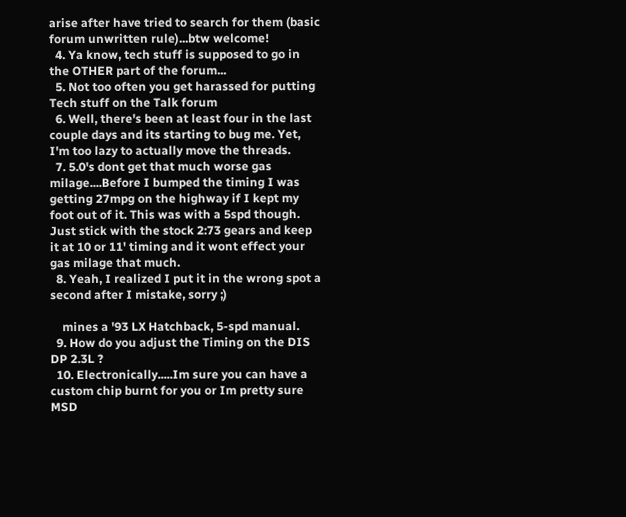arise after have tried to search for them (basic forum unwritten rule)...btw welcome!
  4. Ya know, tech stuff is supposed to go in the OTHER part of the forum...
  5. Not too often you get harassed for putting Tech stuff on the Talk forum
  6. Well, there's been at least four in the last couple days and its starting to bug me. Yet, I'm too lazy to actually move the threads.
  7. 5.0's dont get that much worse gas milage....Before I bumped the timing I was getting 27mpg on the highway if I kept my foot out of it. This was with a 5spd though. Just stick with the stock 2:73 gears and keep it at 10 or 11' timing and it wont effect your gas milage that much.
  8. Yeah, I realized I put it in the wrong spot a second after I mistake, sorry ;)

    mines a '93 LX Hatchback, 5-spd manual.
  9. How do you adjust the Timing on the DIS DP 2.3L ?
  10. Electronically.....Im sure you can have a custom chip burnt for you or Im pretty sure MSD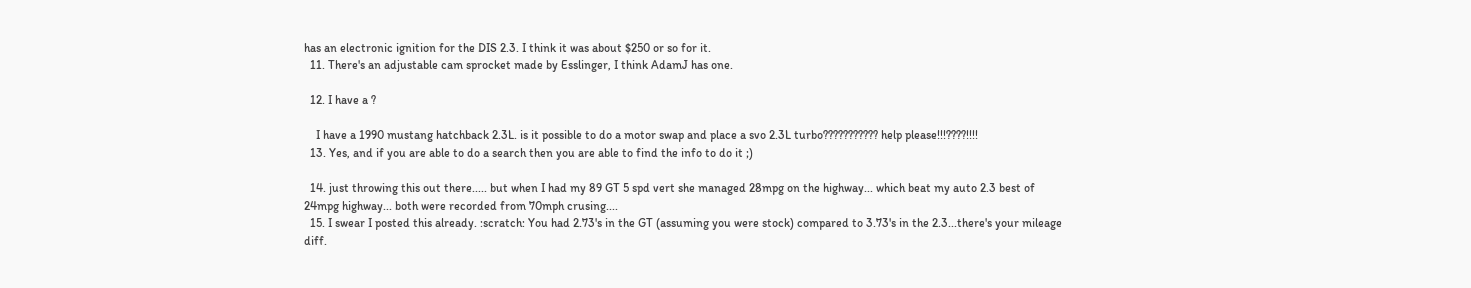has an electronic ignition for the DIS 2.3. I think it was about $250 or so for it.
  11. There's an adjustable cam sprocket made by Esslinger, I think AdamJ has one.

  12. I have a ?

    I have a 1990 mustang hatchback 2.3L. is it possible to do a motor swap and place a svo 2.3L turbo??????????? help please!!!????!!!!
  13. Yes, and if you are able to do a search then you are able to find the info to do it ;)

  14. just throwing this out there..... but when I had my 89 GT 5 spd vert she managed 28mpg on the highway... which beat my auto 2.3 best of 24mpg highway... both were recorded from 70mph crusing....
  15. I swear I posted this already. :scratch: You had 2.73's in the GT (assuming you were stock) compared to 3.73's in the 2.3...there's your mileage diff.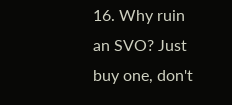16. Why ruin an SVO? Just buy one, don't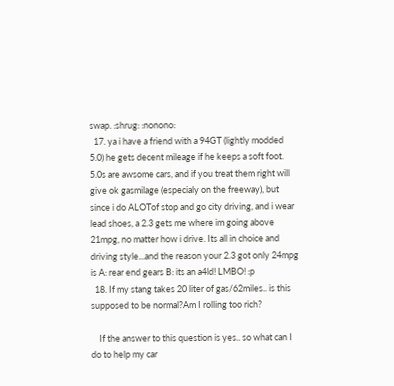swap. :shrug: :nonono:
  17. ya i have a friend with a 94GT (lightly modded 5.0) he gets decent mileage if he keeps a soft foot. 5.0s are awsome cars, and if you treat them right will give ok gasmilage (especialy on the freeway), but since i do ALOTof stop and go city driving, and i wear lead shoes, a 2.3 gets me where im going above 21mpg, no matter how i drive. Its all in choice and driving style...and the reason your 2.3 got only 24mpg is A: rear end gears B: its an a4ld! LMBO! :p
  18. If my stang takes 20 liter of gas/62miles.. is this supposed to be normal?Am I rolling too rich?

    If the answer to this question is yes.. so what can I do to help my car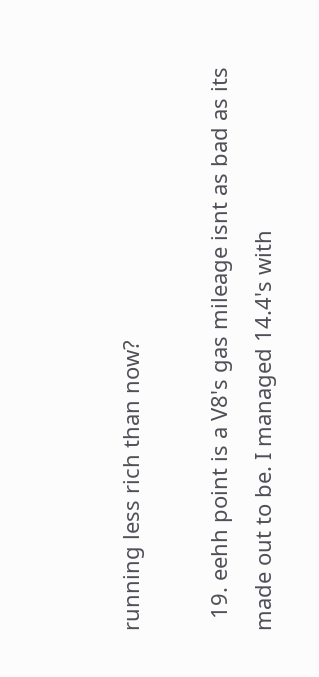running less rich than now?

  19. eehh point is a V8's gas mileage isnt as bad as its made out to be. I managed 14.4's with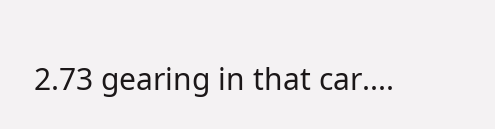2.73 gearing in that car....